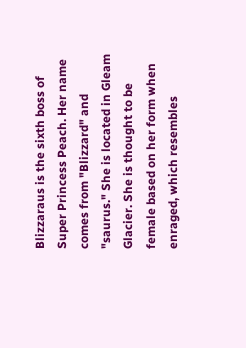Blizzaraus is the sixth boss of Super Princess Peach. Her name comes from "Blizzard" and "saurus." She is located in Gleam Glacier. She is thought to be female based on her form when enraged, which resembles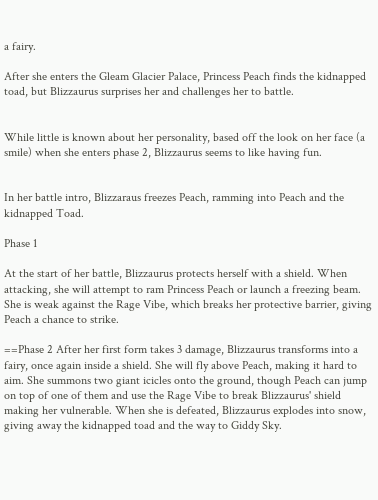a fairy.

After she enters the Gleam Glacier Palace, Princess Peach finds the kidnapped toad, but Blizzaurus surprises her and challenges her to battle.


While little is known about her personality, based off the look on her face (a smile) when she enters phase 2, Blizzaurus seems to like having fun.


In her battle intro, Blizzaraus freezes Peach, ramming into Peach and the kidnapped Toad.

Phase 1

At the start of her battle, Blizzaurus protects herself with a shield. When attacking, she will attempt to ram Princess Peach or launch a freezing beam. She is weak against the Rage Vibe, which breaks her protective barrier, giving Peach a chance to strike.

==Phase 2 After her first form takes 3 damage, Blizzaurus transforms into a fairy, once again inside a shield. She will fly above Peach, making it hard to aim. She summons two giant icicles onto the ground, though Peach can jump on top of one of them and use the Rage Vibe to break Blizzaurus' shield making her vulnerable. When she is defeated, Blizzaurus explodes into snow, giving away the kidnapped toad and the way to Giddy Sky.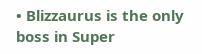• Blizzaurus is the only boss in Super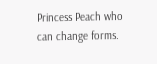Princess Peach who can change forms.